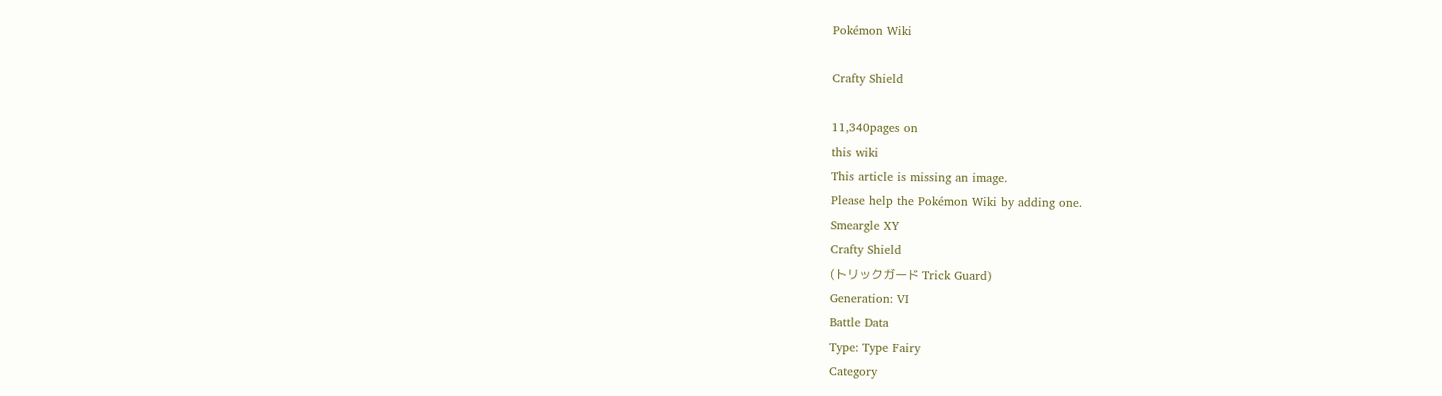Pokémon Wiki

Crafty Shield

11,340pages on
this wiki
This article is missing an image.
Please help the Pokémon Wiki by adding one.
Smeargle XY
Crafty Shield
(トリックガード Trick Guard)
Generation: VI
Battle Data
Type: Type Fairy
Category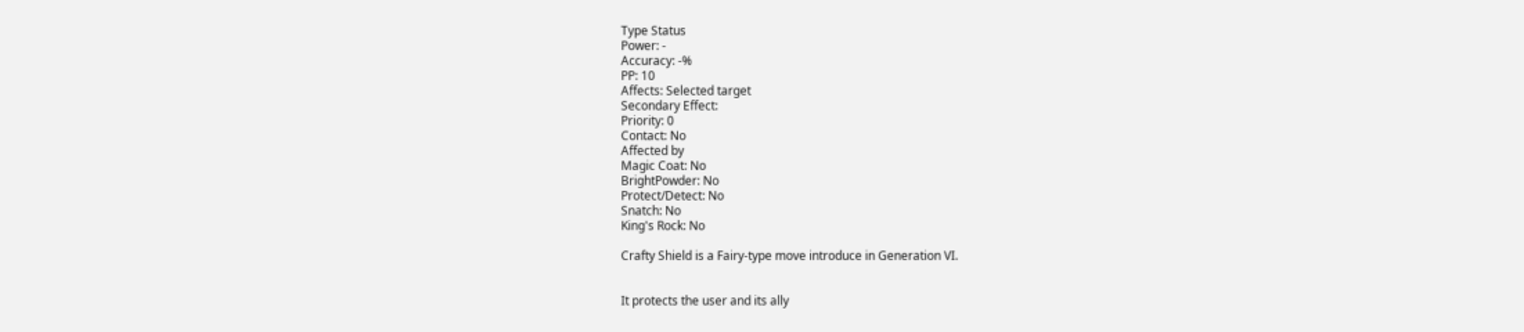Type Status
Power: -
Accuracy: -%
PP: 10
Affects: Selected target
Secondary Effect:
Priority: 0
Contact: No
Affected by
Magic Coat: No
BrightPowder: No
Protect/Detect: No
Snatch: No
King's Rock: No

Crafty Shield is a Fairy-type move introduce in Generation VI.


It protects the user and its ally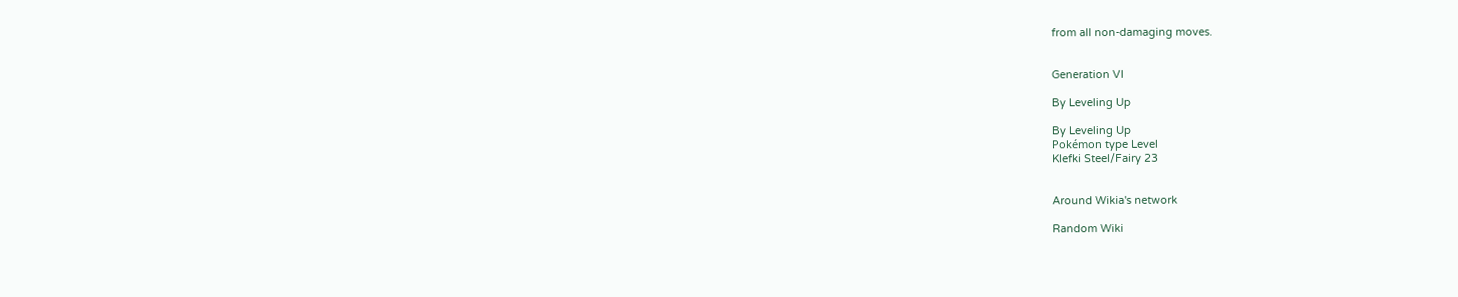from all non-damaging moves.


Generation VI

By Leveling Up

By Leveling Up
Pokémon type Level
Klefki Steel/Fairy 23


Around Wikia's network

Random Wiki